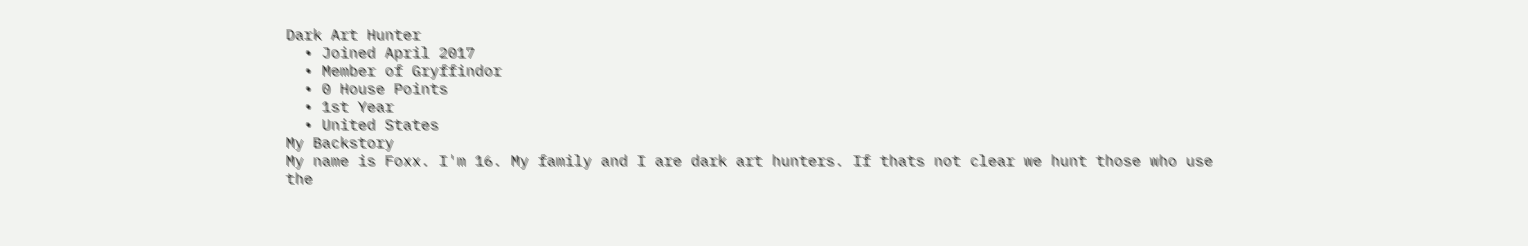Dark Art Hunter
  • Joined April 2017
  • Member of Gryffindor
  • 0 House Points
  • 1st Year
  • United States
My Backstory
My name is Foxx. I'm 16. My family and I are dark art hunters. If thats not clear we hunt those who use the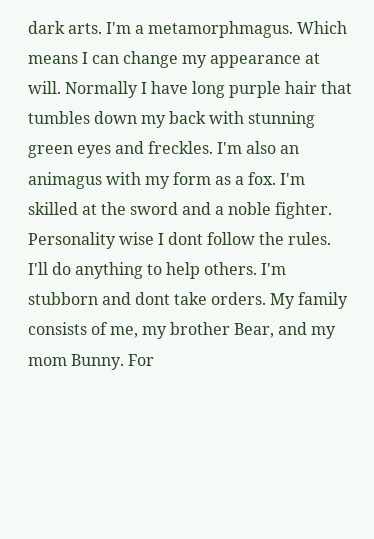dark arts. I'm a metamorphmagus. Which means I can change my appearance at will. Normally I have long purple hair that tumbles down my back with stunning green eyes and freckles. I'm also an animagus with my form as a fox. I'm skilled at the sword and a noble fighter. Personality wise I dont follow the rules. I'll do anything to help others. I'm stubborn and dont take orders. My family consists of me, my brother Bear, and my mom Bunny. For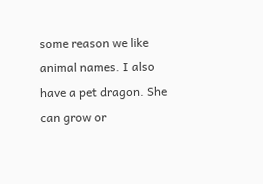some reason we like animal names. I also have a pet dragon. She can grow or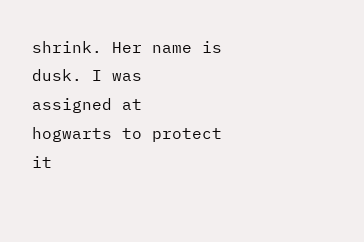shrink. Her name is dusk. I was assigned at hogwarts to protect it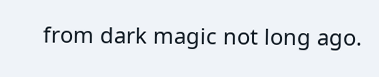from dark magic not long ago.